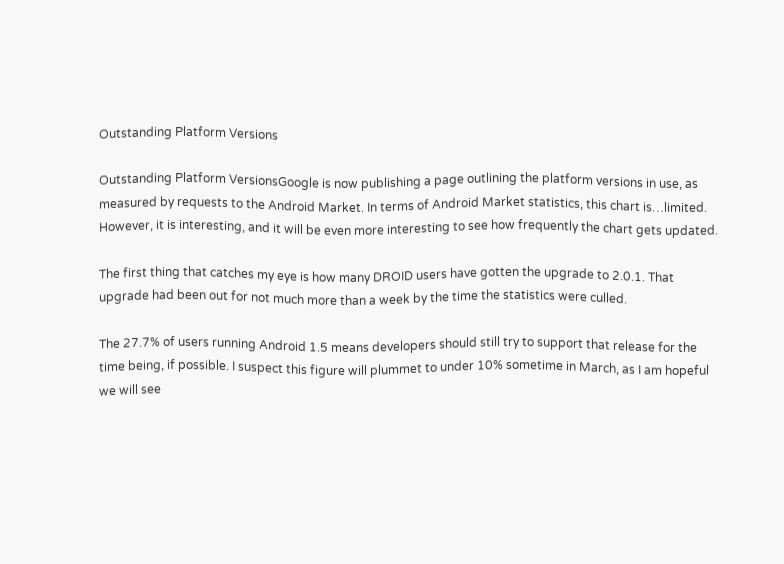Outstanding Platform Versions

Outstanding Platform VersionsGoogle is now publishing a page outlining the platform versions in use, as measured by requests to the Android Market. In terms of Android Market statistics, this chart is…limited. However, it is interesting, and it will be even more interesting to see how frequently the chart gets updated.

The first thing that catches my eye is how many DROID users have gotten the upgrade to 2.0.1. That upgrade had been out for not much more than a week by the time the statistics were culled.

The 27.7% of users running Android 1.5 means developers should still try to support that release for the time being, if possible. I suspect this figure will plummet to under 10% sometime in March, as I am hopeful we will see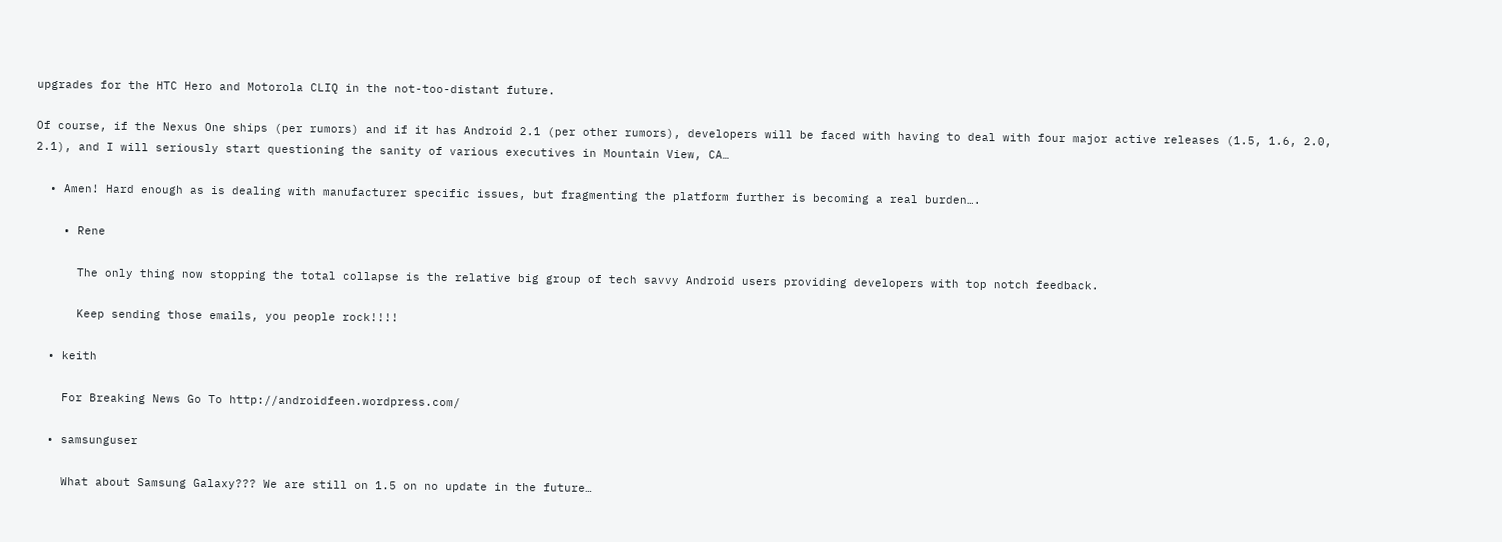upgrades for the HTC Hero and Motorola CLIQ in the not-too-distant future.

Of course, if the Nexus One ships (per rumors) and if it has Android 2.1 (per other rumors), developers will be faced with having to deal with four major active releases (1.5, 1.6, 2.0, 2.1), and I will seriously start questioning the sanity of various executives in Mountain View, CA…

  • Amen! Hard enough as is dealing with manufacturer specific issues, but fragmenting the platform further is becoming a real burden….

    • Rene

      The only thing now stopping the total collapse is the relative big group of tech savvy Android users providing developers with top notch feedback.

      Keep sending those emails, you people rock!!!!

  • keith

    For Breaking News Go To http://androidfeen.wordpress.com/

  • samsunguser

    What about Samsung Galaxy??? We are still on 1.5 on no update in the future…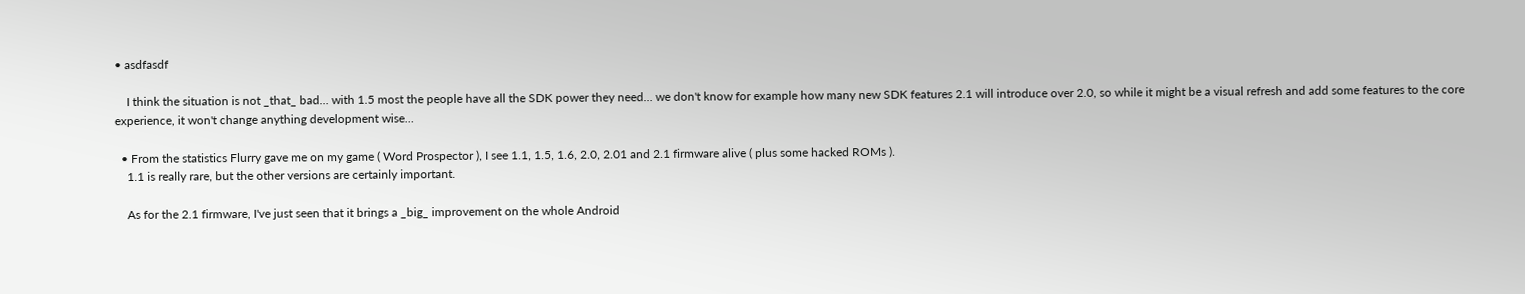• asdfasdf

    I think the situation is not _that_ bad… with 1.5 most the people have all the SDK power they need… we don't know for example how many new SDK features 2.1 will introduce over 2.0, so while it might be a visual refresh and add some features to the core experience, it won't change anything development wise…

  • From the statistics Flurry gave me on my game ( Word Prospector ), I see 1.1, 1.5, 1.6, 2.0, 2.01 and 2.1 firmware alive ( plus some hacked ROMs ).
    1.1 is really rare, but the other versions are certainly important.

    As for the 2.1 firmware, I've just seen that it brings a _big_ improvement on the whole Android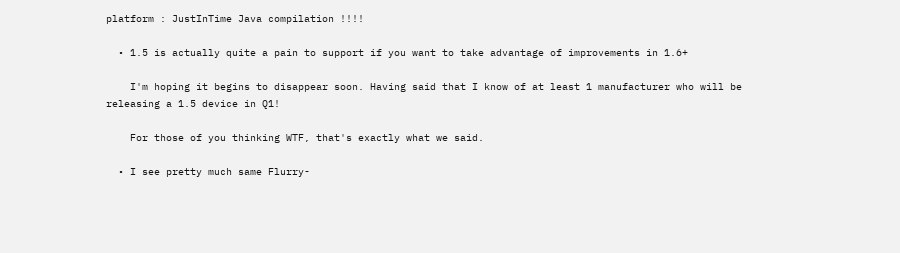platform : JustInTime Java compilation !!!!

  • 1.5 is actually quite a pain to support if you want to take advantage of improvements in 1.6+

    I'm hoping it begins to disappear soon. Having said that I know of at least 1 manufacturer who will be releasing a 1.5 device in Q1!

    For those of you thinking WTF, that's exactly what we said.

  • I see pretty much same Flurry-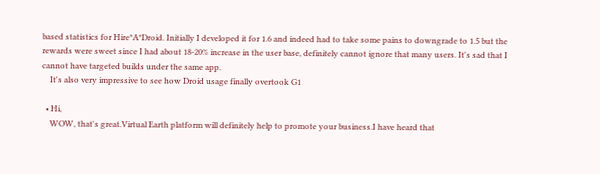based statistics for Hire*A*Droid. Initially I developed it for 1.6 and indeed had to take some pains to downgrade to 1.5 but the rewards were sweet since I had about 18-20% increase in the user base, definitely cannot ignore that many users. It's sad that I cannot have targeted builds under the same app.
    It's also very impressive to see how Droid usage finally overtook G1

  • Hi,
    WOW, that's great.Virtual Earth platform will definitely help to promote your business.I have heard that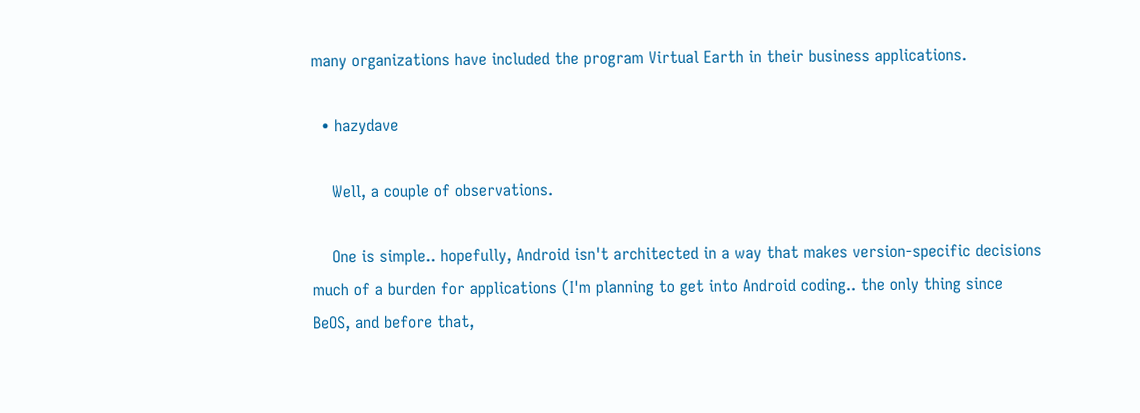many organizations have included the program Virtual Earth in their business applications.

  • hazydave

    Well, a couple of observations.

    One is simple.. hopefully, Android isn't architected in a way that makes version-specific decisions much of a burden for applications (I'm planning to get into Android coding.. the only thing since BeOS, and before that,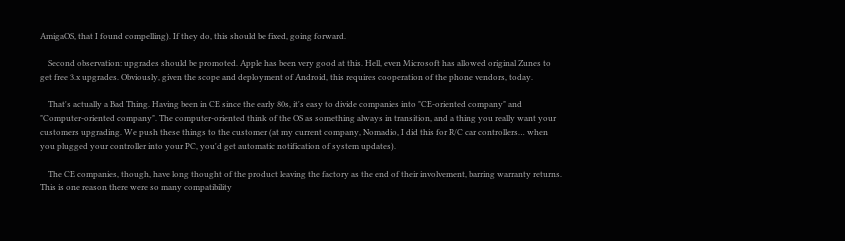AmigaOS, that I found compelling). If they do, this should be fixed, going forward.

    Second observation: upgrades should be promoted. Apple has been very good at this. Hell, even Microsoft has allowed original Zunes to get free 3.x upgrades. Obviously, given the scope and deployment of Android, this requires cooperation of the phone vendors, today.

    That's actually a Bad Thing. Having been in CE since the early 80s, it's easy to divide companies into "CE-oriented company" and "Computer-oriented company". The computer-oriented think of the OS as something always in transition, and a thing you really want your customers upgrading. We push these things to the customer (at my current company, Nomadio, I did this for R/C car controllers… when you plugged your controller into your PC, you'd get automatic notification of system updates).

    The CE companies, though, have long thought of the product leaving the factory as the end of their involvement, barring warranty returns. This is one reason there were so many compatibility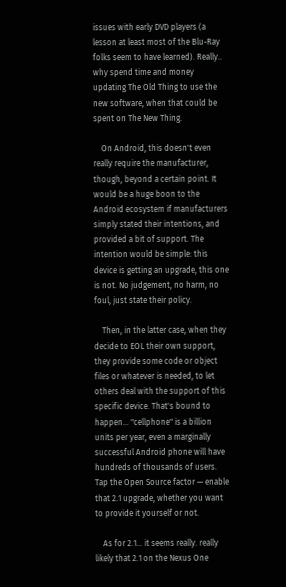issues with early DVD players (a lesson at least most of the Blu-Ray folks seem to have learned). Really.. why spend time and money updating The Old Thing to use the new software, when that could be spent on The New Thing.

    On Android, this doesn't even really require the manufacturer, though, beyond a certain point. It would be a huge boon to the Android ecosystem if manufacturers simply stated their intentions, and provided a bit of support. The intention would be simple: this device is getting an upgrade, this one is not. No judgement, no harm, no foul, just state their policy.

    Then, in the latter case, when they decide to EOL their own support, they provide some code or object files or whatever is needed, to let others deal with the support of this specific device. That's bound to happen… "cellphone" is a billion units per year, even a marginally successful Android phone will have hundreds of thousands of users. Tap the Open Source factor — enable that 2.1 upgrade, whether you want to provide it yourself or not.

    As for 2.1… it seems really. really likely that 2.1 on the Nexus One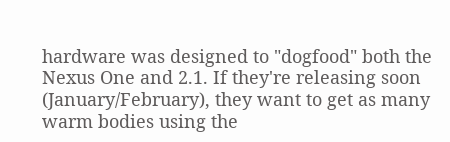hardware was designed to "dogfood" both the Nexus One and 2.1. If they're releasing soon (January/February), they want to get as many warm bodies using the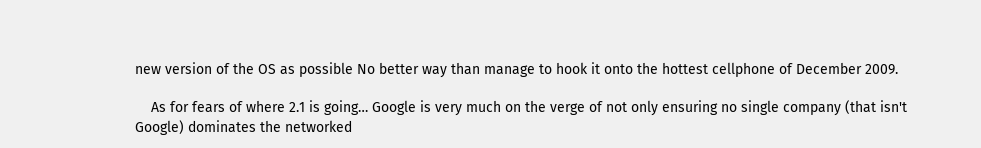new version of the OS as possible No better way than manage to hook it onto the hottest cellphone of December 2009.

    As for fears of where 2.1 is going… Google is very much on the verge of not only ensuring no single company (that isn't Google) dominates the networked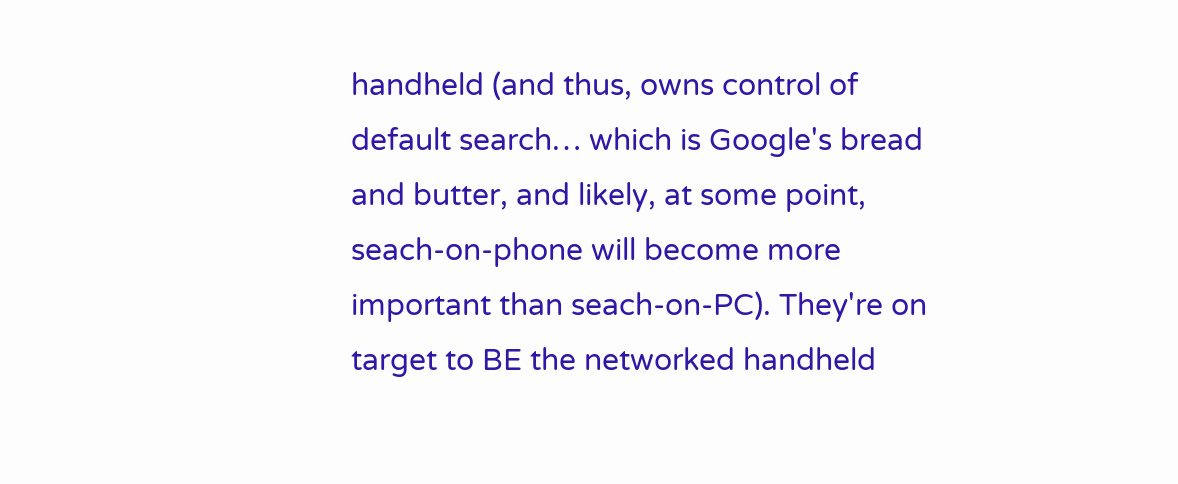handheld (and thus, owns control of default search… which is Google's bread and butter, and likely, at some point, seach-on-phone will become more important than seach-on-PC). They're on target to BE the networked handheld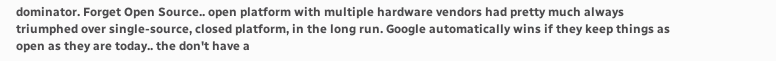dominator. Forget Open Source.. open platform with multiple hardware vendors had pretty much always triumphed over single-source, closed platform, in the long run. Google automatically wins if they keep things as open as they are today.. the don't have a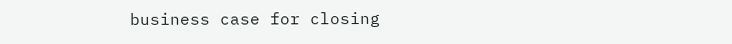business case for closing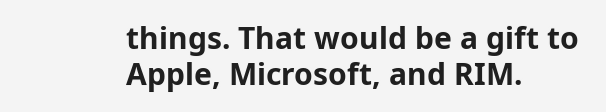things. That would be a gift to Apple, Microsoft, and RIM.